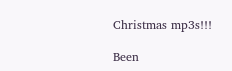Christmas mp3s!!!

Been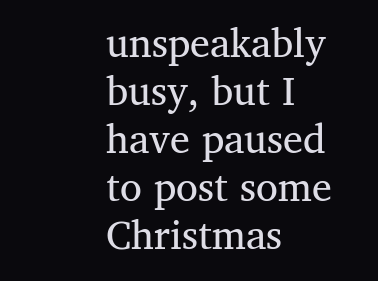unspeakably busy, but I have paused to post some Christmas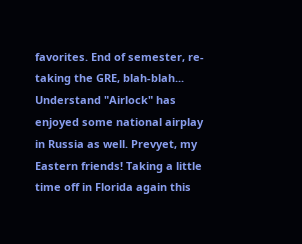favorites. End of semester, re-taking the GRE, blah-blah... Understand "Airlock" has enjoyed some national airplay in Russia as well. Prevyet, my Eastern friends! Taking a little time off in Florida again this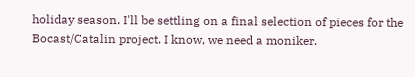holiday season. I'll be settling on a final selection of pieces for the Bocast/Catalin project. I know, we need a moniker.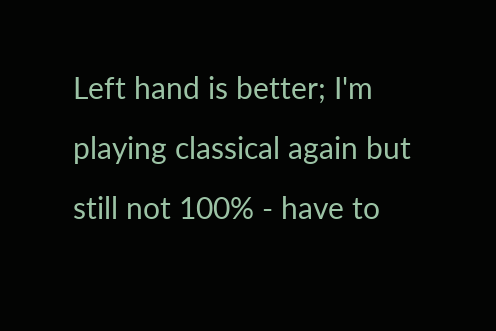Left hand is better; I'm playing classical again but still not 100% - have to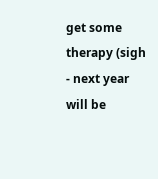get some therapy (sigh - next year will be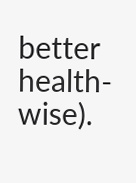better health-wise).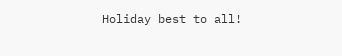Holiday best to all!